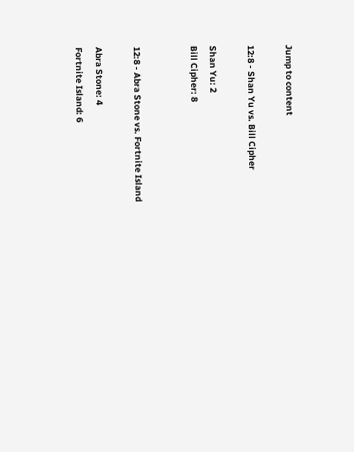Jump to content

12:8 - Shan Yu vs. Bill Cipher

Shan Yu: 2
Bill Cipher: 8


12:8 - Abra Stone vs. Fortnite Island

Abra Stone: 4
Fortnite Island: 6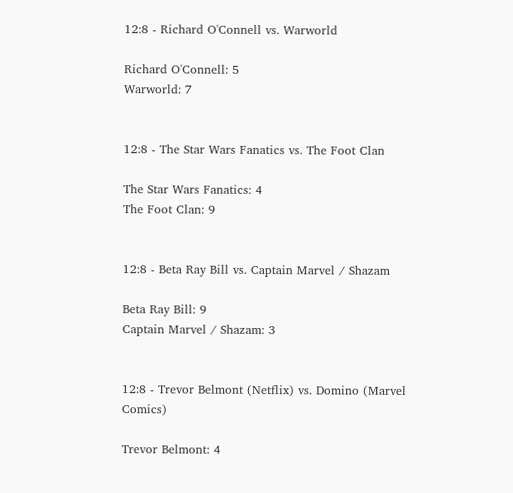12:8 - Richard O'Connell vs. Warworld

Richard O'Connell: 5
Warworld: 7


12:8 - The Star Wars Fanatics vs. The Foot Clan

The Star Wars Fanatics: 4
The Foot Clan: 9


12:8 - Beta Ray Bill vs. Captain Marvel / Shazam

Beta Ray Bill: 9
Captain Marvel / Shazam: 3


12:8 - Trevor Belmont (Netflix) vs. Domino (Marvel Comics)

Trevor Belmont: 4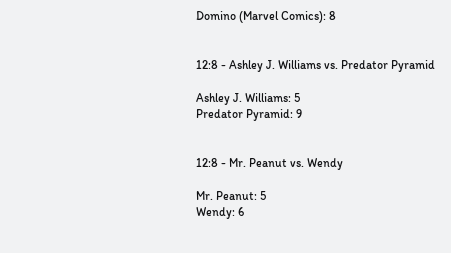Domino (Marvel Comics): 8


12:8 - Ashley J. Williams vs. Predator Pyramid

Ashley J. Williams: 5
Predator Pyramid: 9


12:8 - Mr. Peanut vs. Wendy

Mr. Peanut: 5
Wendy: 6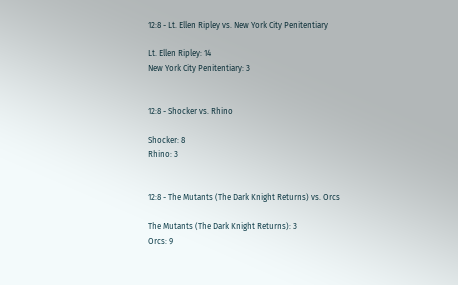12:8 - Lt. Ellen Ripley vs. New York City Penitentiary

Lt. Ellen Ripley: 14
New York City Penitentiary: 3


12:8 - Shocker vs. Rhino

Shocker: 8
Rhino: 3


12:8 - The Mutants (The Dark Knight Returns) vs. Orcs

The Mutants (The Dark Knight Returns): 3
Orcs: 9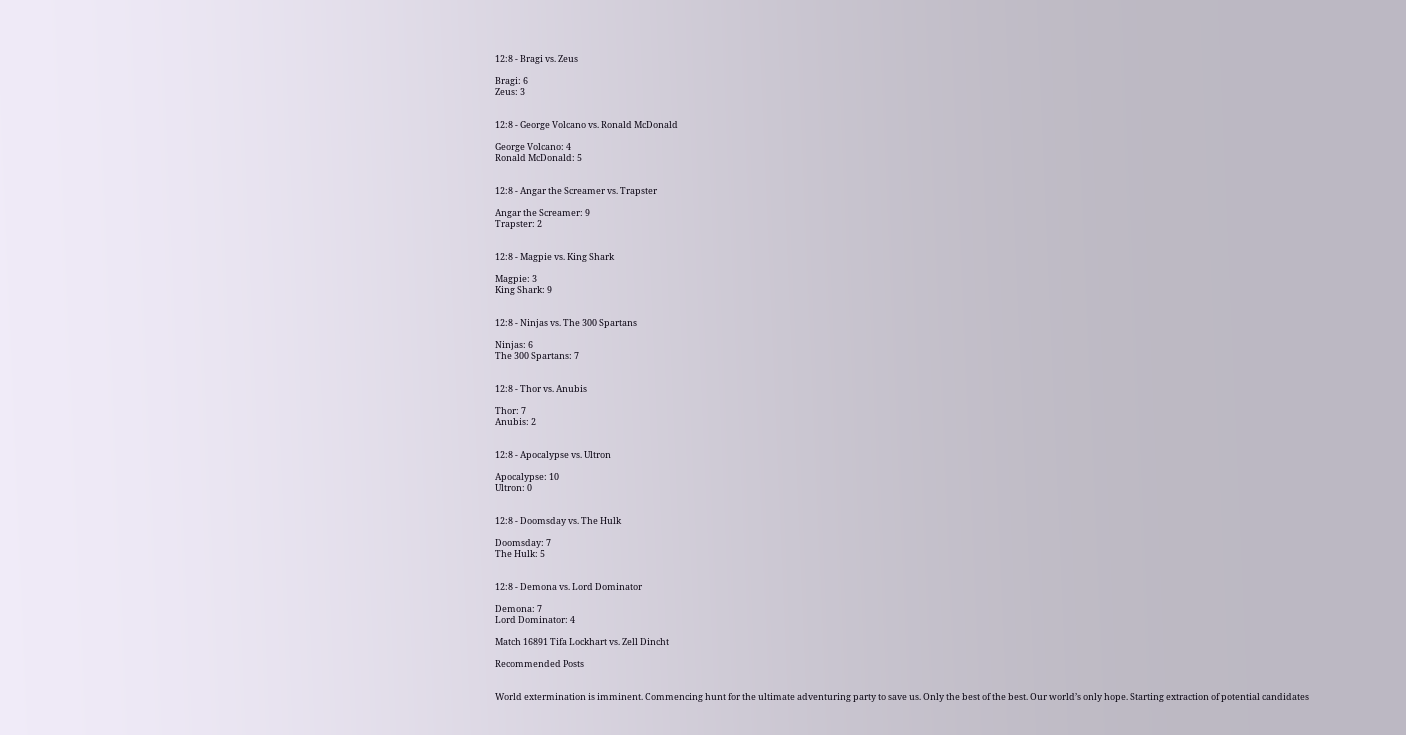12:8 - Bragi vs. Zeus

Bragi: 6
Zeus: 3


12:8 - George Volcano vs. Ronald McDonald

George Volcano: 4
Ronald McDonald: 5


12:8 - Angar the Screamer vs. Trapster

Angar the Screamer: 9
Trapster: 2


12:8 - Magpie vs. King Shark

Magpie: 3
King Shark: 9


12:8 - Ninjas vs. The 300 Spartans

Ninjas: 6
The 300 Spartans: 7


12:8 - Thor vs. Anubis

Thor: 7
Anubis: 2


12:8 - Apocalypse vs. Ultron

Apocalypse: 10
Ultron: 0


12:8 - Doomsday vs. The Hulk

Doomsday: 7
The Hulk: 5


12:8 - Demona vs. Lord Dominator

Demona: 7
Lord Dominator: 4

Match 16891 Tifa Lockhart vs. Zell Dincht

Recommended Posts


World extermination is imminent. Commencing hunt for the ultimate adventuring party to save us. Only the best of the best. Our world’s only hope. Starting extraction of potential candidates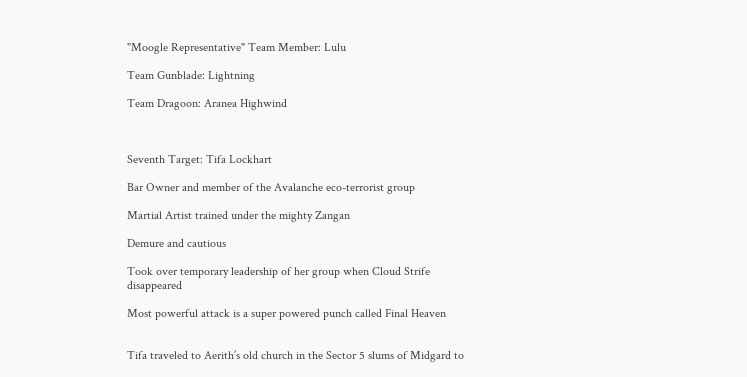"Moogle Representative" Team Member: Lulu

Team Gunblade: Lightning

Team Dragoon: Aranea Highwind



Seventh Target: Tifa Lockhart

Bar Owner and member of the Avalanche eco-terrorist group

Martial Artist trained under the mighty Zangan

Demure and cautious

Took over temporary leadership of her group when Cloud Strife disappeared

Most powerful attack is a super powered punch called Final Heaven


Tifa traveled to Aerith’s old church in the Sector 5 slums of Midgard to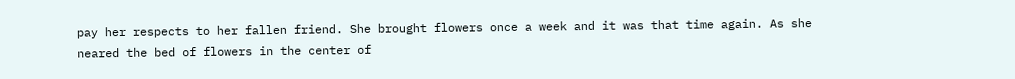pay her respects to her fallen friend. She brought flowers once a week and it was that time again. As she neared the bed of flowers in the center of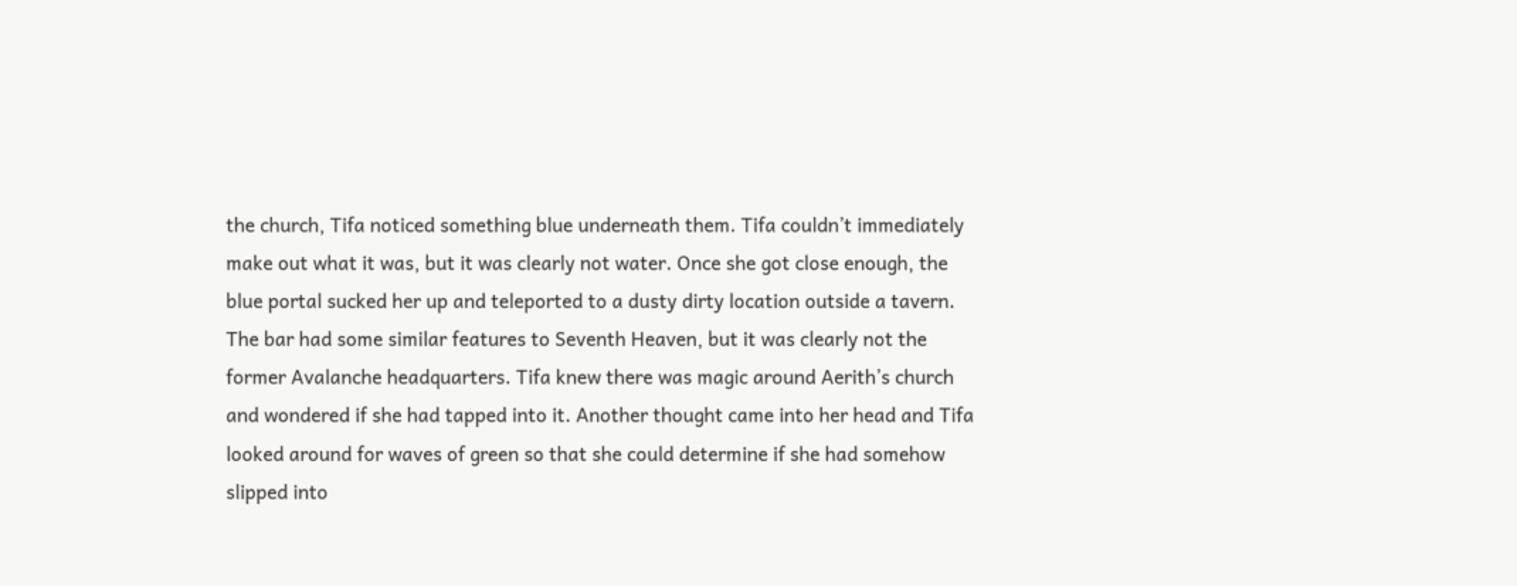the church, Tifa noticed something blue underneath them. Tifa couldn’t immediately make out what it was, but it was clearly not water. Once she got close enough, the blue portal sucked her up and teleported to a dusty dirty location outside a tavern. The bar had some similar features to Seventh Heaven, but it was clearly not the former Avalanche headquarters. Tifa knew there was magic around Aerith’s church and wondered if she had tapped into it. Another thought came into her head and Tifa looked around for waves of green so that she could determine if she had somehow slipped into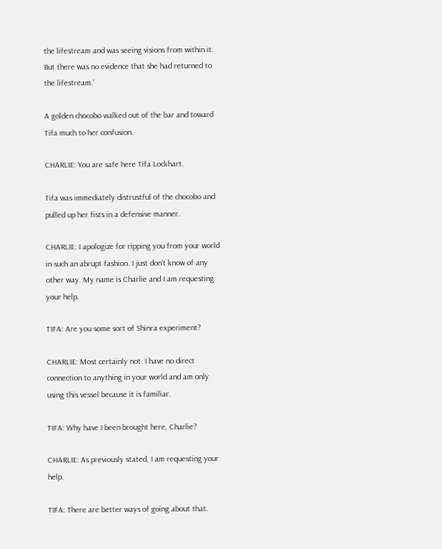the lifestream and was seeing visions from within it. But there was no evidence that she had returned to the lifestream.’

A golden chocobo walked out of the bar and toward Tifa much to her confusion.

CHARLIE: You are safe here Tifa Lockhart.

Tifa was immediately distrustful of the chocobo and pulled up her fists in a defensive manner.

CHARLIE: I apologize for ripping you from your world in such an abrupt fashion. I just don’t know of any other way. My name is Charlie and I am requesting your help.

TIFA: Are you some sort of Shinra experiment?

CHARLIE: Most certainly not. I have no direct connection to anything in your world and am only using this vessel because it is familiar.

TIFA: Why have I been brought here, Charlie?

CHARLIE: As previously stated, I am requesting your help.

TIFA: There are better ways of going about that.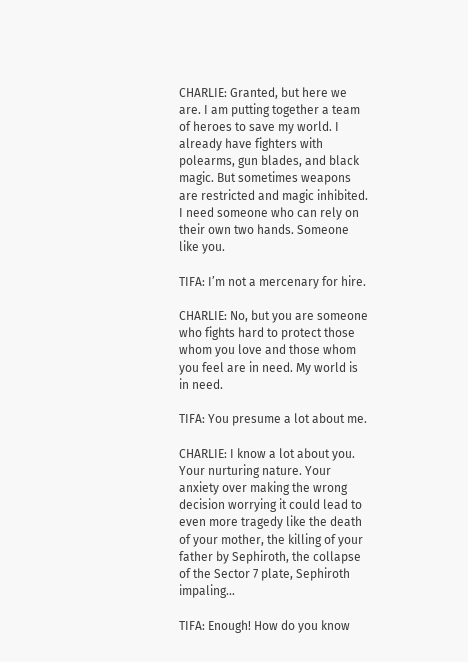CHARLIE: Granted, but here we are. I am putting together a team of heroes to save my world. I already have fighters with polearms, gun blades, and black magic. But sometimes weapons are restricted and magic inhibited. I need someone who can rely on their own two hands. Someone like you.

TIFA: I’m not a mercenary for hire.

CHARLIE: No, but you are someone who fights hard to protect those whom you love and those whom you feel are in need. My world is in need.

TIFA: You presume a lot about me.

CHARLIE: I know a lot about you. Your nurturing nature. Your anxiety over making the wrong decision worrying it could lead to even more tragedy like the death of your mother, the killing of your father by Sephiroth, the collapse of the Sector 7 plate, Sephiroth impaling…

TIFA: Enough! How do you know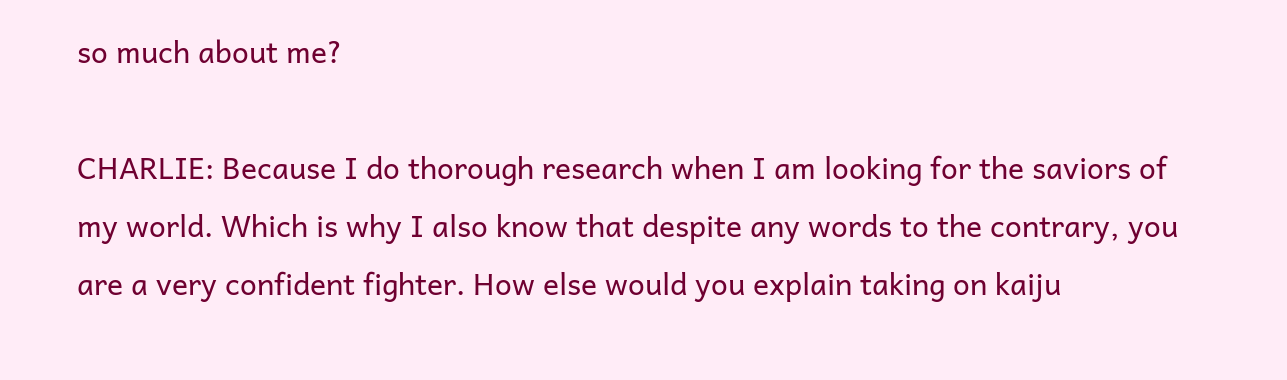so much about me?

CHARLIE: Because I do thorough research when I am looking for the saviors of my world. Which is why I also know that despite any words to the contrary, you are a very confident fighter. How else would you explain taking on kaiju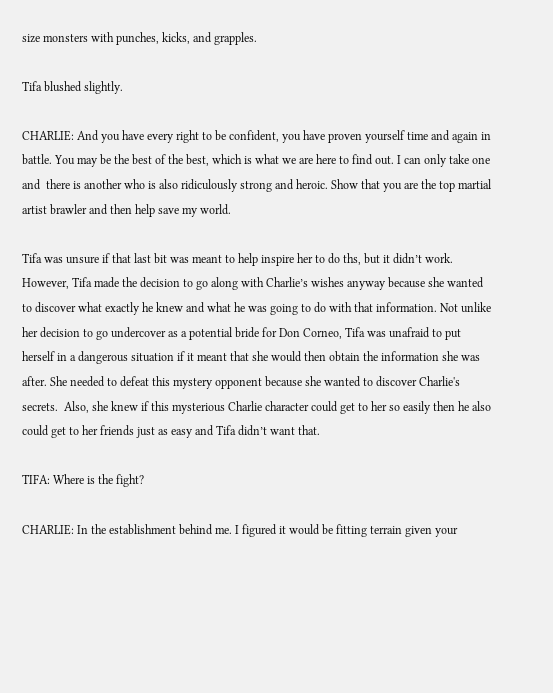size monsters with punches, kicks, and grapples.

Tifa blushed slightly.

CHARLIE: And you have every right to be confident, you have proven yourself time and again in battle. You may be the best of the best, which is what we are here to find out. I can only take one and  there is another who is also ridiculously strong and heroic. Show that you are the top martial artist brawler and then help save my world.

Tifa was unsure if that last bit was meant to help inspire her to do ths, but it didn’t work. However, Tifa made the decision to go along with Charlie’s wishes anyway because she wanted to discover what exactly he knew and what he was going to do with that information. Not unlike her decision to go undercover as a potential bride for Don Corneo, Tifa was unafraid to put herself in a dangerous situation if it meant that she would then obtain the information she was after. She needed to defeat this mystery opponent because she wanted to discover Charlie's secrets.  Also, she knew if this mysterious Charlie character could get to her so easily then he also could get to her friends just as easy and Tifa didn’t want that.

TIFA: Where is the fight?

CHARLIE: In the establishment behind me. I figured it would be fitting terrain given your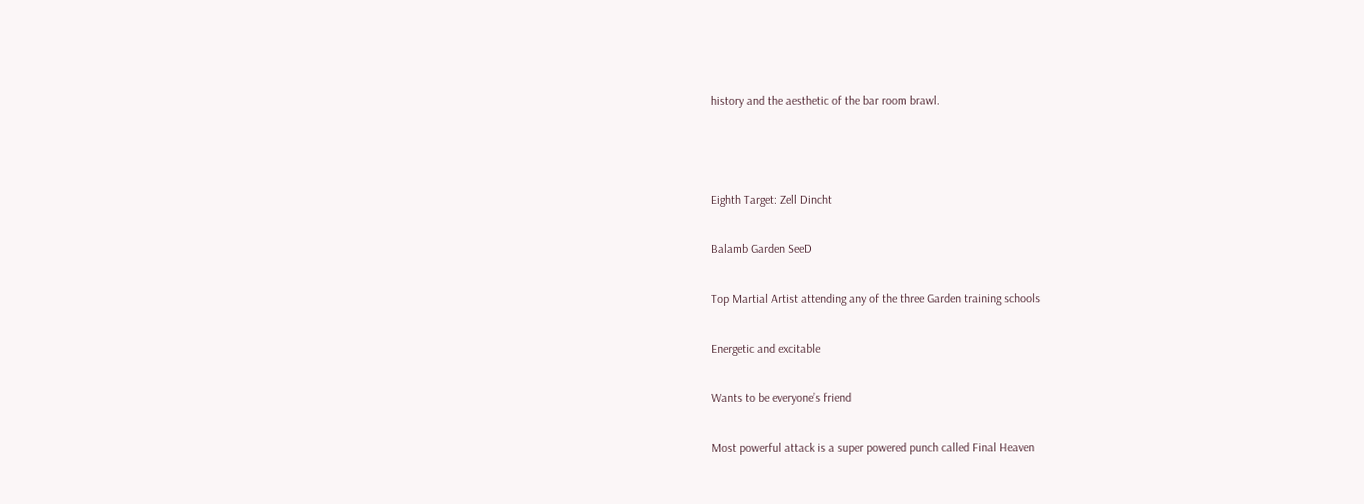history and the aesthetic of the bar room brawl.



Eighth Target: Zell Dincht

Balamb Garden SeeD

Top Martial Artist attending any of the three Garden training schools

Energetic and excitable

Wants to be everyone’s friend

Most powerful attack is a super powered punch called Final Heaven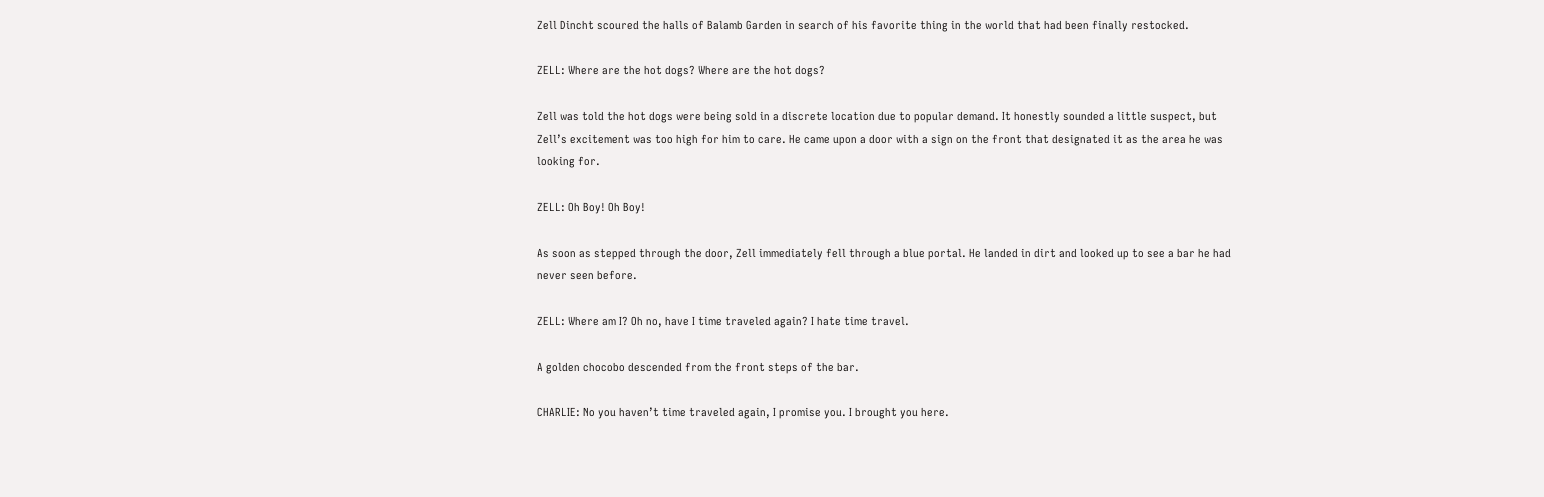Zell Dincht scoured the halls of Balamb Garden in search of his favorite thing in the world that had been finally restocked.

ZELL: Where are the hot dogs? Where are the hot dogs?

Zell was told the hot dogs were being sold in a discrete location due to popular demand. It honestly sounded a little suspect, but Zell’s excitement was too high for him to care. He came upon a door with a sign on the front that designated it as the area he was looking for.

ZELL: Oh Boy! Oh Boy!

As soon as stepped through the door, Zell immediately fell through a blue portal. He landed in dirt and looked up to see a bar he had never seen before.

ZELL: Where am I? Oh no, have I time traveled again? I hate time travel.

A golden chocobo descended from the front steps of the bar.

CHARLIE: No you haven’t time traveled again, I promise you. I brought you here.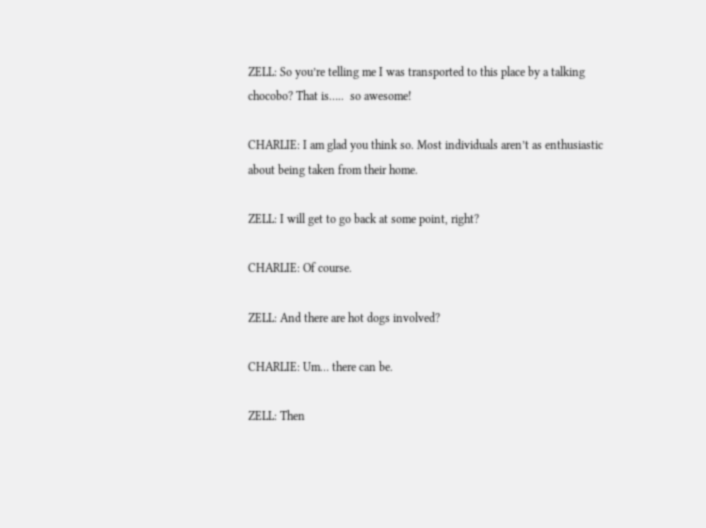ZELL: So you’re telling me I was transported to this place by a talking chocobo? That is…..  so awesome!

CHARLIE: I am glad you think so. Most individuals aren’t as enthusiastic about being taken from their home.

ZELL: I will get to go back at some point, right?

CHARLIE: Of course.

ZELL: And there are hot dogs involved?

CHARLIE: Um… there can be.

ZELL: Then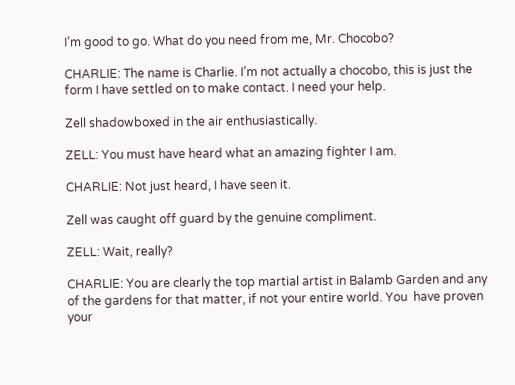I’m good to go. What do you need from me, Mr. Chocobo?

CHARLIE: The name is Charlie. I’m not actually a chocobo, this is just the form I have settled on to make contact. I need your help.

Zell shadowboxed in the air enthusiastically.

ZELL: You must have heard what an amazing fighter I am.

CHARLIE: Not just heard, I have seen it.

Zell was caught off guard by the genuine compliment.

ZELL: Wait, really?

CHARLIE: You are clearly the top martial artist in Balamb Garden and any of the gardens for that matter, if not your entire world. You  have proven your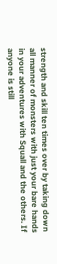strength and skill ten times over by taking down all manner of monsters with just your bare hands in your adventures with Squall and the others. If anyone is still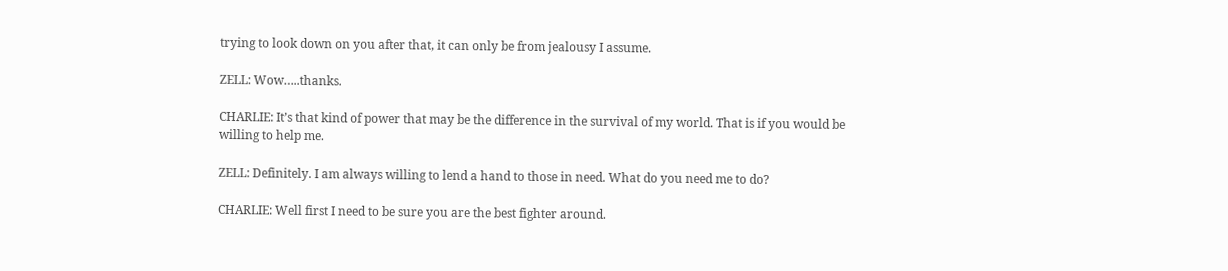trying to look down on you after that, it can only be from jealousy I assume.

ZELL: Wow…..thanks.

CHARLIE: It’s that kind of power that may be the difference in the survival of my world. That is if you would be willing to help me.

ZELL: Definitely. I am always willing to lend a hand to those in need. What do you need me to do?

CHARLIE: Well first I need to be sure you are the best fighter around.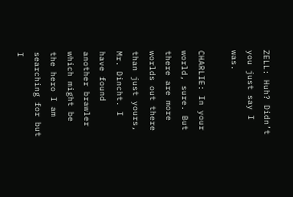ZELL: Huh? Didn’t you just say I was.

CHARLIE: In your world, sure. But there are more worlds out there than just yours, Mr. Dincht. I have found another brawler which might be the hero I am searching for but I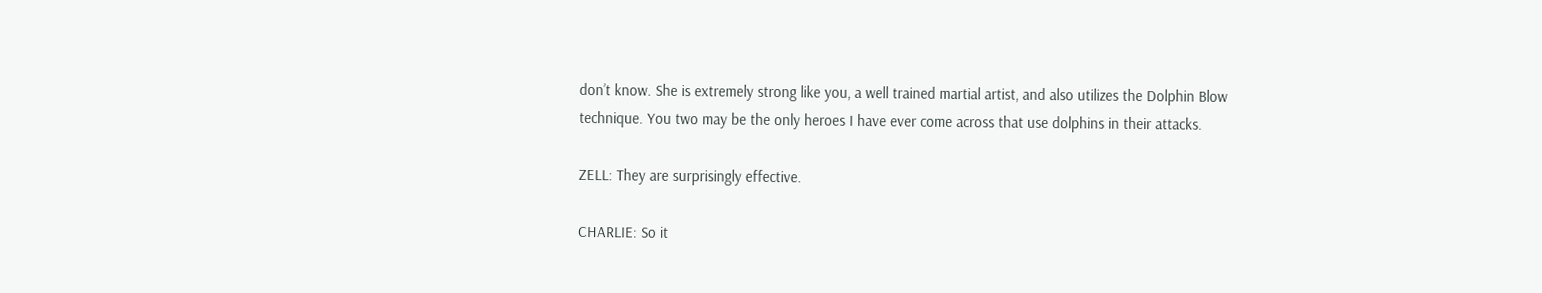don’t know. She is extremely strong like you, a well trained martial artist, and also utilizes the Dolphin Blow technique. You two may be the only heroes I have ever come across that use dolphins in their attacks.

ZELL: They are surprisingly effective.

CHARLIE: So it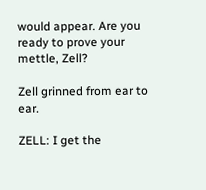would appear. Are you ready to prove your mettle, Zell?

Zell grinned from ear to ear.

ZELL: I get the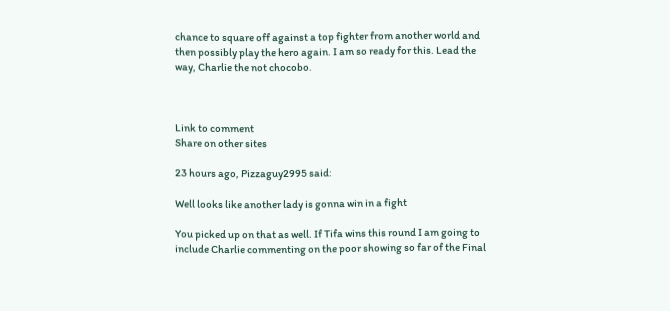chance to square off against a top fighter from another world and then possibly play the hero again. I am so ready for this. Lead the way, Charlie the not chocobo.



Link to comment
Share on other sites

23 hours ago, Pizzaguy2995 said:

Well looks like another lady is gonna win in a fight

You picked up on that as well. If Tifa wins this round I am going to include Charlie commenting on the poor showing so far of the Final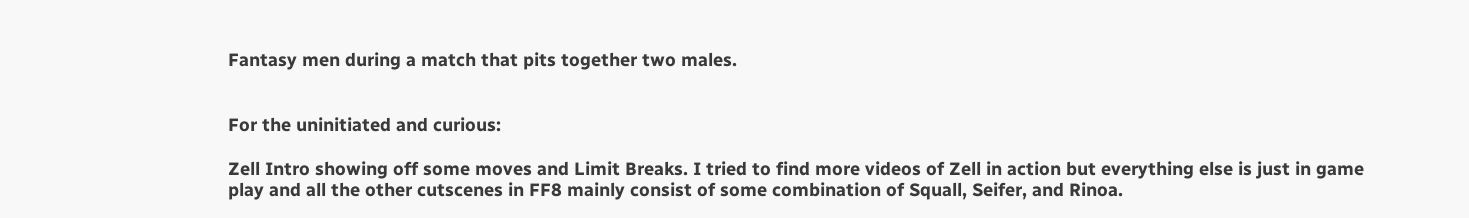Fantasy men during a match that pits together two males.


For the uninitiated and curious:

Zell Intro showing off some moves and Limit Breaks. I tried to find more videos of Zell in action but everything else is just in game play and all the other cutscenes in FF8 mainly consist of some combination of Squall, Seifer, and Rinoa.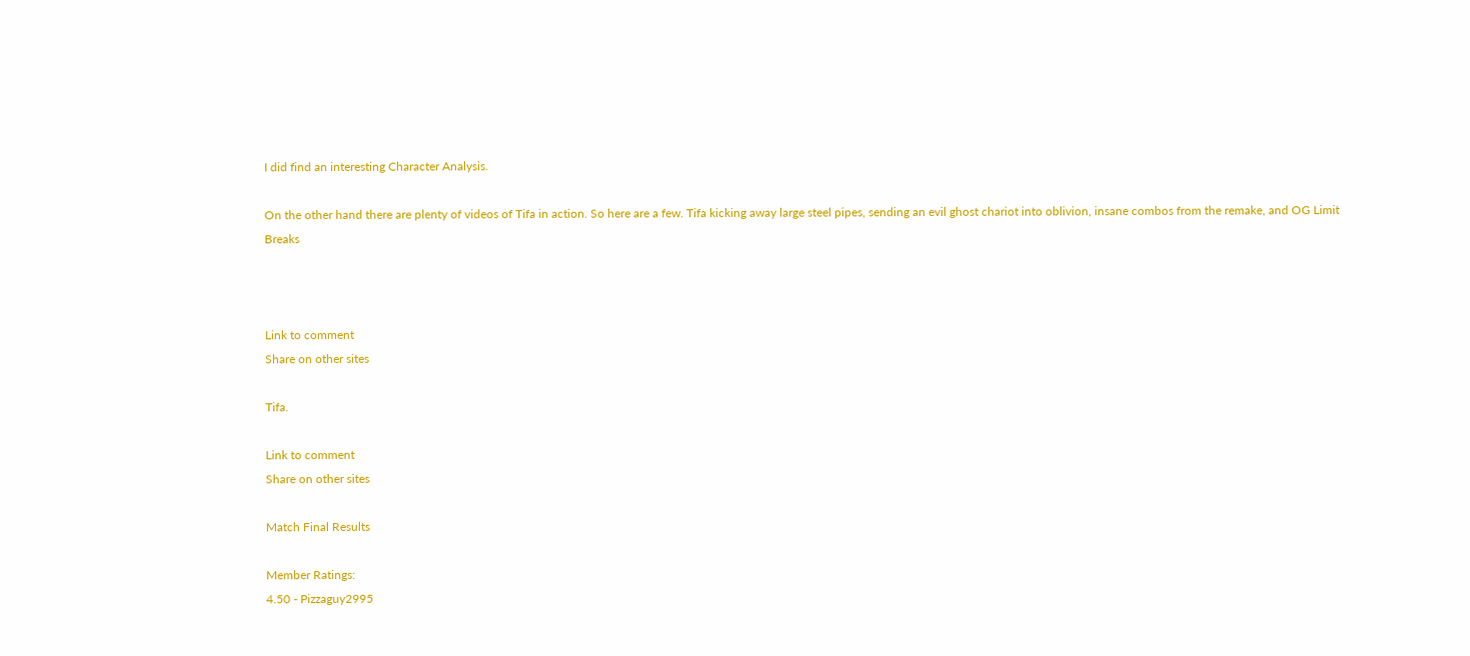I did find an interesting Character Analysis.

On the other hand there are plenty of videos of Tifa in action. So here are a few. Tifa kicking away large steel pipes, sending an evil ghost chariot into oblivion, insane combos from the remake, and OG Limit Breaks



Link to comment
Share on other sites

Tifa.

Link to comment
Share on other sites

Match Final Results

Member Ratings:
4.50 - Pizzaguy2995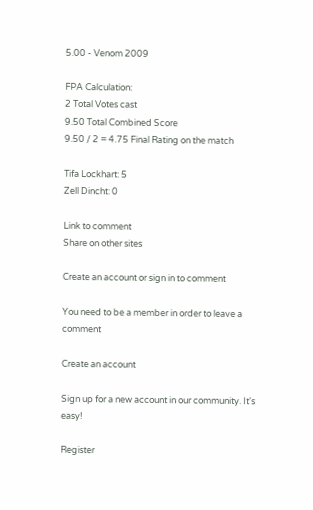5.00 - Venom 2009

FPA Calculation:
2 Total Votes cast
9.50 Total Combined Score
9.50 / 2 = 4.75 Final Rating on the match

Tifa Lockhart: 5
Zell Dincht: 0

Link to comment
Share on other sites

Create an account or sign in to comment

You need to be a member in order to leave a comment

Create an account

Sign up for a new account in our community. It's easy!

Register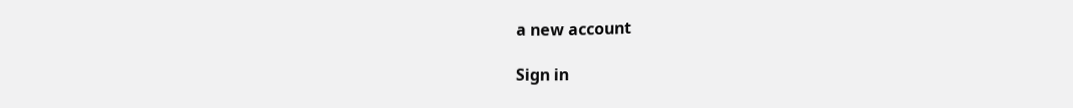a new account

Sign in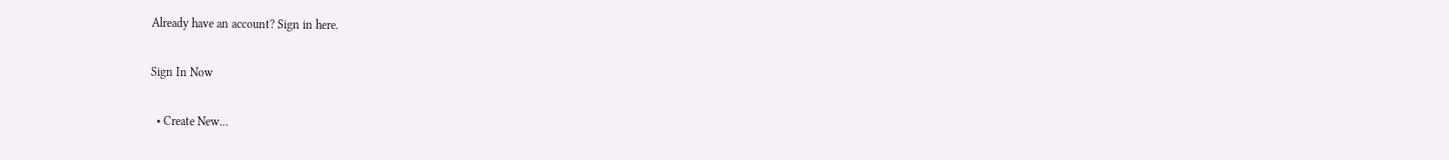Already have an account? Sign in here.

Sign In Now

  • Create New...